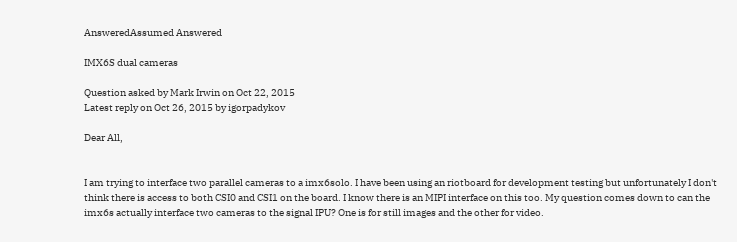AnsweredAssumed Answered

IMX6S dual cameras

Question asked by Mark Irwin on Oct 22, 2015
Latest reply on Oct 26, 2015 by igorpadykov

Dear All,


I am trying to interface two parallel cameras to a imx6solo. I have been using an riotboard for development testing but unfortunately I don't think there is access to both CSI0 and CSI1 on the board. I know there is an MIPI interface on this too. My question comes down to can the imx6s actually interface two cameras to the signal IPU? One is for still images and the other for video.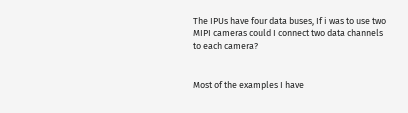The IPUs have four data buses, If i was to use two MIPI cameras could I connect two data channels to each camera?


Most of the examples I have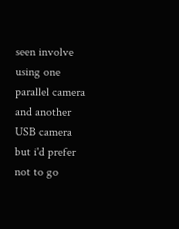seen involve using one parallel camera and another USB camera but i'd prefer not to go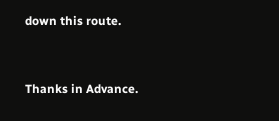down this route.


Thanks in Advance.